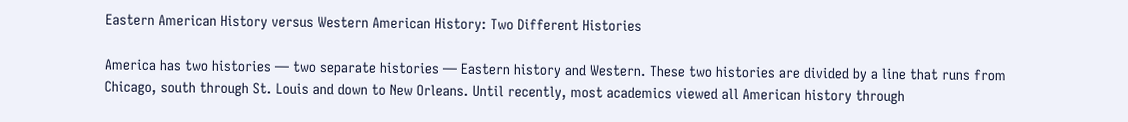Eastern American History versus Western American History: Two Different Histories

America has two histories — two separate histories — Eastern history and Western. These two histories are divided by a line that runs from Chicago, south through St. Louis and down to New Orleans. Until recently, most academics viewed all American history through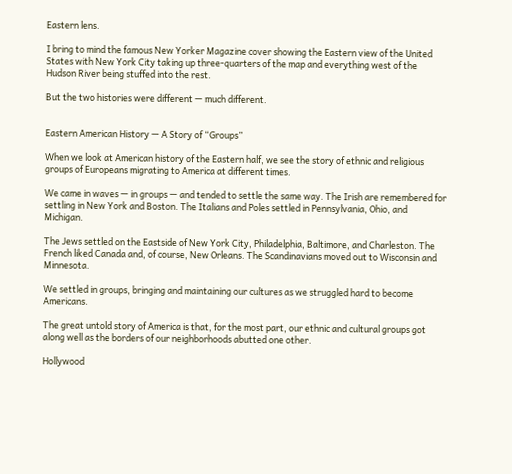Eastern lens.

I bring to mind the famous New Yorker Magazine cover showing the Eastern view of the United States with New York City taking up three-quarters of the map and everything west of the Hudson River being stuffed into the rest.

But the two histories were different — much different.


Eastern American History — A Story of “Groups”

When we look at American history of the Eastern half, we see the story of ethnic and religious groups of Europeans migrating to America at different times.

We came in waves — in groups — and tended to settle the same way. The Irish are remembered for settling in New York and Boston. The Italians and Poles settled in Pennsylvania, Ohio, and Michigan.

The Jews settled on the Eastside of New York City, Philadelphia, Baltimore, and Charleston. The French liked Canada and, of course, New Orleans. The Scandinavians moved out to Wisconsin and Minnesota.

We settled in groups, bringing and maintaining our cultures as we struggled hard to become Americans.

The great untold story of America is that, for the most part, our ethnic and cultural groups got along well as the borders of our neighborhoods abutted one other.

Hollywood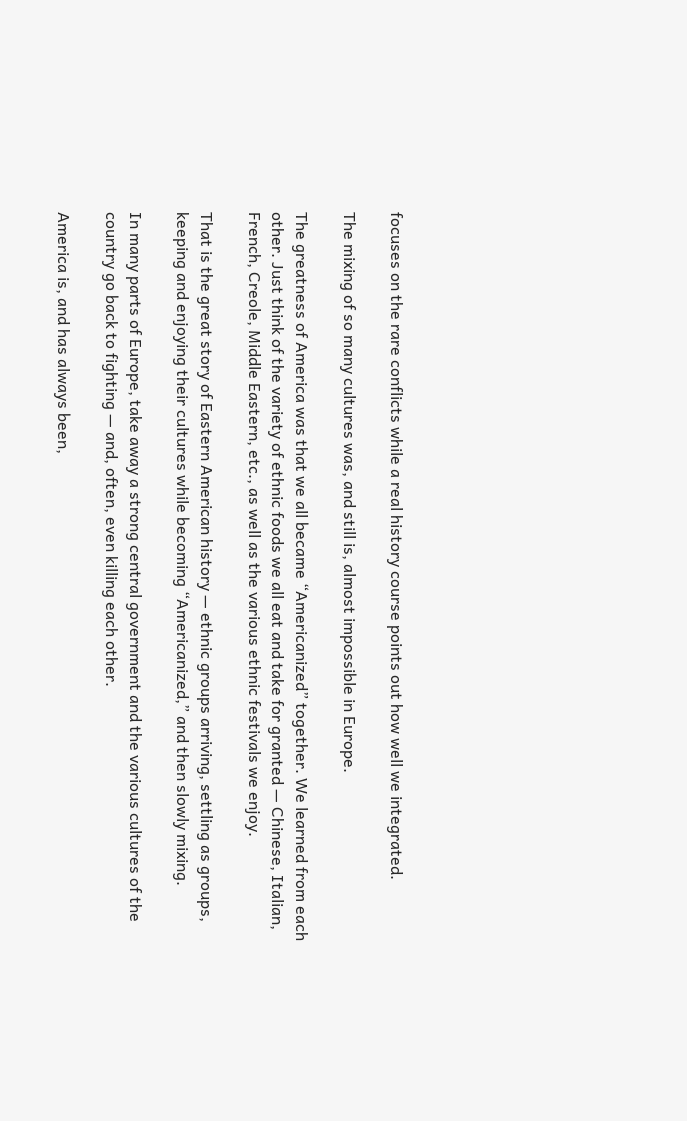focuses on the rare conflicts while a real history course points out how well we integrated.

The mixing of so many cultures was, and still is, almost impossible in Europe.

The greatness of America was that we all became “Americanized” together. We learned from each other. Just think of the variety of ethnic foods we all eat and take for granted — Chinese, Italian, French, Creole, Middle Eastern, etc., as well as the various ethnic festivals we enjoy.

That is the great story of Eastern American history — ethnic groups arriving, settling as groups, keeping and enjoying their cultures while becoming “Americanized,” and then slowly mixing.

In many parts of Europe, take away a strong central government and the various cultures of the country go back to fighting — and, often, even killing each other.

America is, and has always been,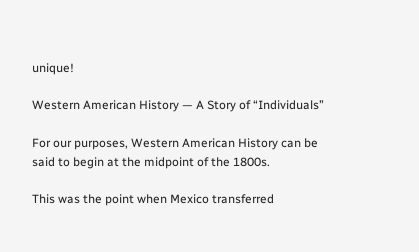unique!

Western American History — A Story of “Individuals”

For our purposes, Western American History can be said to begin at the midpoint of the 1800s.

This was the point when Mexico transferred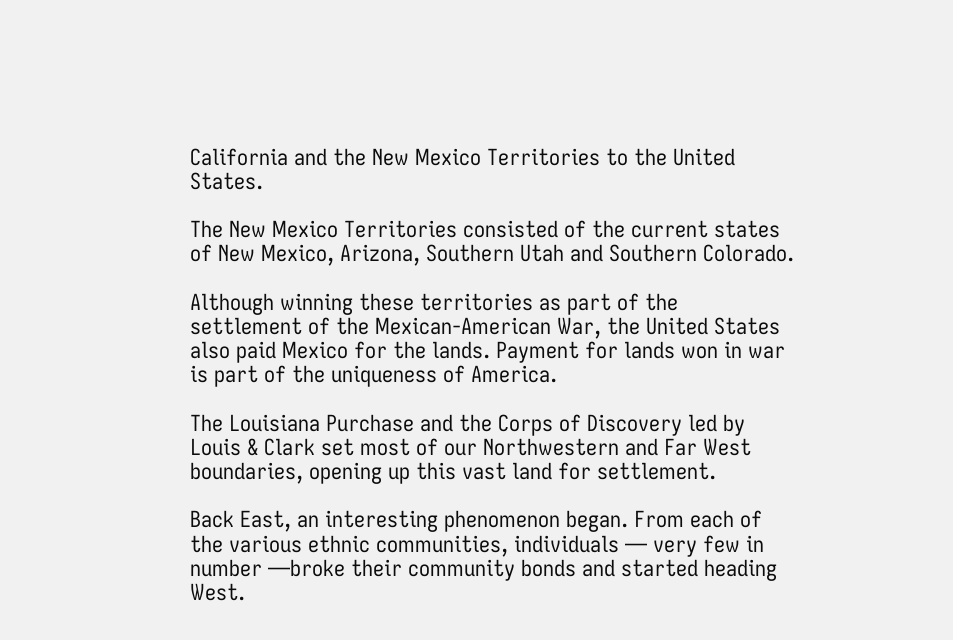California and the New Mexico Territories to the United States.

The New Mexico Territories consisted of the current states of New Mexico, Arizona, Southern Utah and Southern Colorado.

Although winning these territories as part of the settlement of the Mexican-American War, the United States also paid Mexico for the lands. Payment for lands won in war is part of the uniqueness of America.

The Louisiana Purchase and the Corps of Discovery led by Louis & Clark set most of our Northwestern and Far West boundaries, opening up this vast land for settlement.

Back East, an interesting phenomenon began. From each of the various ethnic communities, individuals — very few in number —broke their community bonds and started heading West.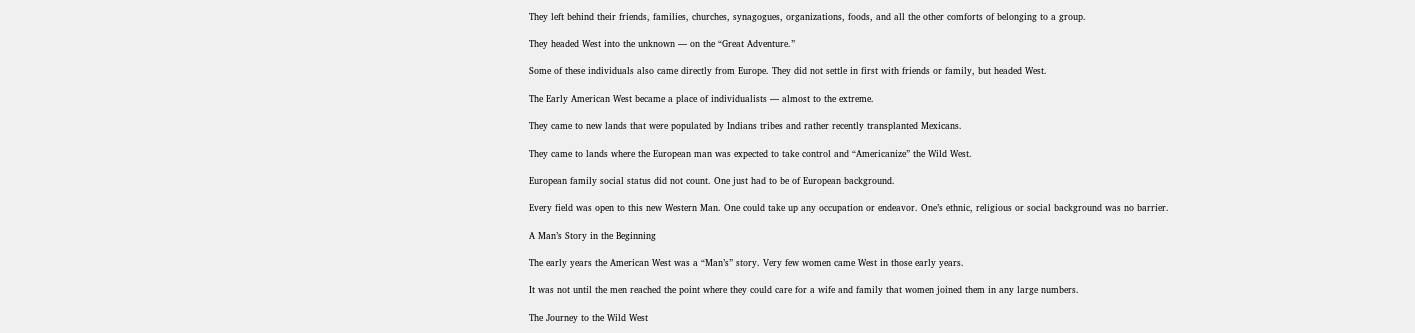They left behind their friends, families, churches, synagogues, organizations, foods, and all the other comforts of belonging to a group.

They headed West into the unknown — on the “Great Adventure.”

Some of these individuals also came directly from Europe. They did not settle in first with friends or family, but headed West.

The Early American West became a place of individualists — almost to the extreme.

They came to new lands that were populated by Indians tribes and rather recently transplanted Mexicans.

They came to lands where the European man was expected to take control and “Americanize” the Wild West.

European family social status did not count. One just had to be of European background.

Every field was open to this new Western Man. One could take up any occupation or endeavor. One’s ethnic, religious or social background was no barrier.

A Man’s Story in the Beginning

The early years the American West was a “Man’s” story. Very few women came West in those early years.

It was not until the men reached the point where they could care for a wife and family that women joined them in any large numbers.

The Journey to the Wild West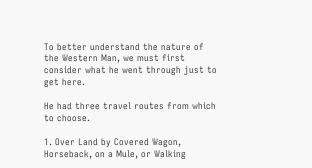To better understand the nature of the Western Man, we must first consider what he went through just to get here.

He had three travel routes from which to choose.

1. Over Land by Covered Wagon, Horseback, on a Mule, or Walking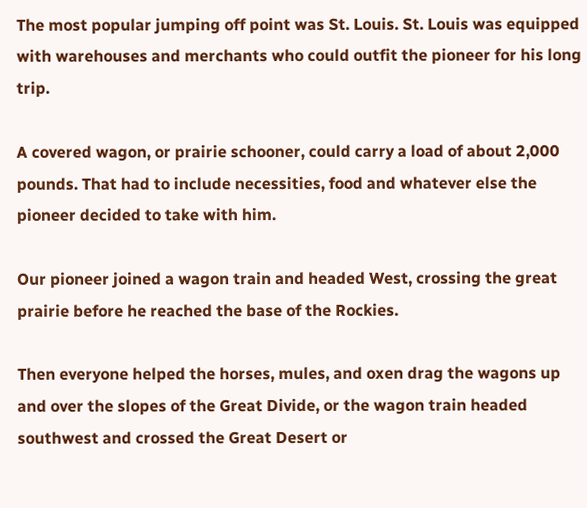The most popular jumping off point was St. Louis. St. Louis was equipped with warehouses and merchants who could outfit the pioneer for his long trip.

A covered wagon, or prairie schooner, could carry a load of about 2,000 pounds. That had to include necessities, food and whatever else the pioneer decided to take with him.

Our pioneer joined a wagon train and headed West, crossing the great prairie before he reached the base of the Rockies.

Then everyone helped the horses, mules, and oxen drag the wagons up and over the slopes of the Great Divide, or the wagon train headed southwest and crossed the Great Desert or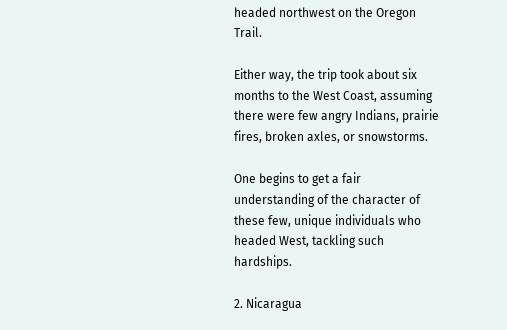headed northwest on the Oregon Trail.

Either way, the trip took about six months to the West Coast, assuming there were few angry Indians, prairie fires, broken axles, or snowstorms.

One begins to get a fair understanding of the character of these few, unique individuals who headed West, tackling such hardships.

2. Nicaragua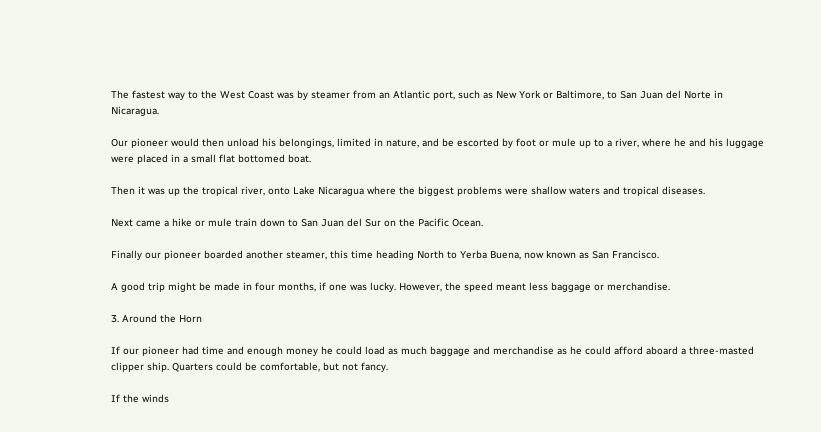The fastest way to the West Coast was by steamer from an Atlantic port, such as New York or Baltimore, to San Juan del Norte in Nicaragua.

Our pioneer would then unload his belongings, limited in nature, and be escorted by foot or mule up to a river, where he and his luggage were placed in a small flat bottomed boat.

Then it was up the tropical river, onto Lake Nicaragua where the biggest problems were shallow waters and tropical diseases.

Next came a hike or mule train down to San Juan del Sur on the Pacific Ocean.

Finally our pioneer boarded another steamer, this time heading North to Yerba Buena, now known as San Francisco.

A good trip might be made in four months, if one was lucky. However, the speed meant less baggage or merchandise.

3. Around the Horn

If our pioneer had time and enough money he could load as much baggage and merchandise as he could afford aboard a three-masted clipper ship. Quarters could be comfortable, but not fancy.

If the winds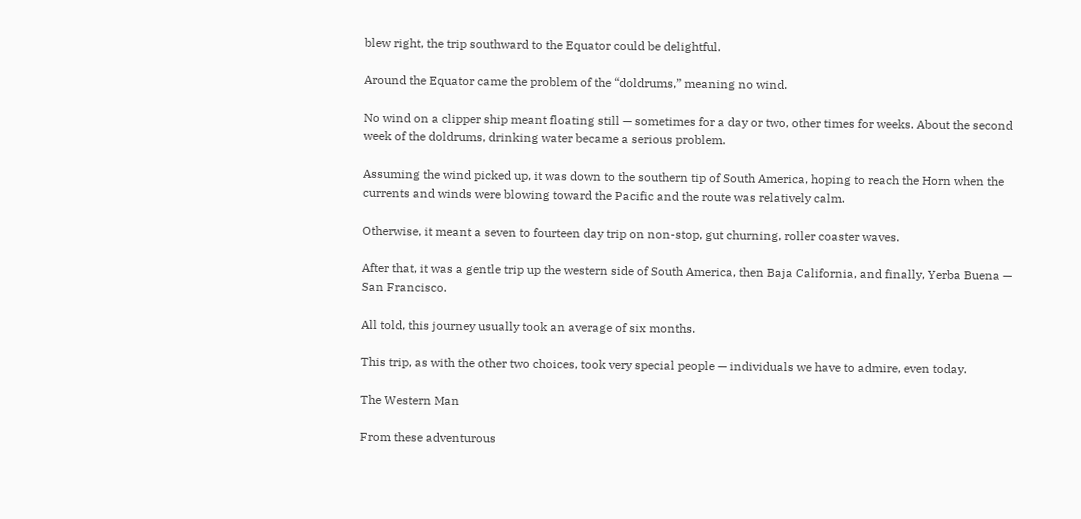blew right, the trip southward to the Equator could be delightful.

Around the Equator came the problem of the “doldrums,” meaning no wind.

No wind on a clipper ship meant floating still — sometimes for a day or two, other times for weeks. About the second week of the doldrums, drinking water became a serious problem.

Assuming the wind picked up, it was down to the southern tip of South America, hoping to reach the Horn when the currents and winds were blowing toward the Pacific and the route was relatively calm.

Otherwise, it meant a seven to fourteen day trip on non-stop, gut churning, roller coaster waves.

After that, it was a gentle trip up the western side of South America, then Baja California, and finally, Yerba Buena — San Francisco.

All told, this journey usually took an average of six months.

This trip, as with the other two choices, took very special people — individuals we have to admire, even today.

The Western Man

From these adventurous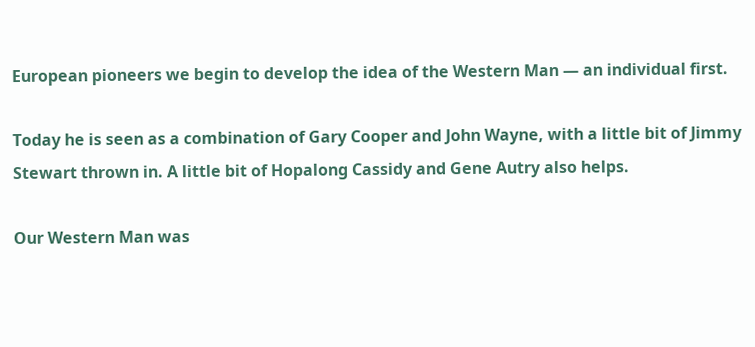European pioneers we begin to develop the idea of the Western Man — an individual first.

Today he is seen as a combination of Gary Cooper and John Wayne, with a little bit of Jimmy Stewart thrown in. A little bit of Hopalong Cassidy and Gene Autry also helps.

Our Western Man was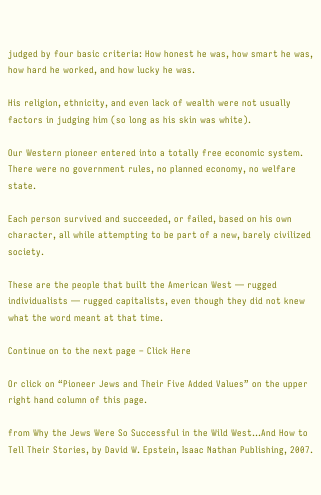judged by four basic criteria: How honest he was, how smart he was, how hard he worked, and how lucky he was.

His religion, ethnicity, and even lack of wealth were not usually factors in judging him (so long as his skin was white).

Our Western pioneer entered into a totally free economic system. There were no government rules, no planned economy, no welfare state.

Each person survived and succeeded, or failed, based on his own character, all while attempting to be part of a new, barely civilized society.

These are the people that built the American West — rugged individualists — rugged capitalists, even though they did not knew what the word meant at that time.

Continue on to the next page – Click Here

Or click on “Pioneer Jews and Their Five Added Values” on the upper right hand column of this page.

from Why the Jews Were So Successful in the Wild West…And How to Tell Their Stories, by David W. Epstein, Isaac Nathan Publishing, 2007.